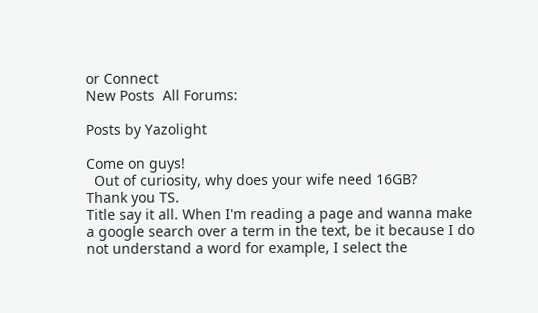or Connect
New Posts  All Forums:

Posts by Yazolight

Come on guys!
  Out of curiosity, why does your wife need 16GB?
Thank you TS.
Title say it all. When I'm reading a page and wanna make a google search over a term in the text, be it because I do not understand a word for example, I select the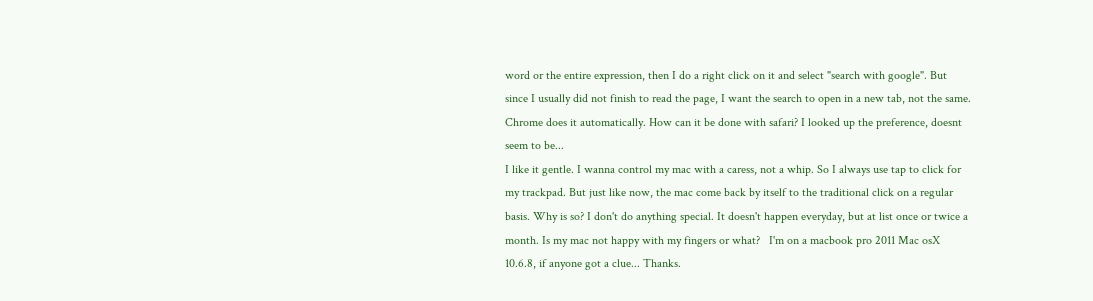word or the entire expression, then I do a right click on it and select "search with google". But since I usually did not finish to read the page, I want the search to open in a new tab, not the same. Chrome does it automatically. How can it be done with safari? I looked up the preference, doesnt seem to be...
I like it gentle. I wanna control my mac with a caress, not a whip. So I always use tap to click for my trackpad. But just like now, the mac come back by itself to the traditional click on a regular basis. Why is so? I don't do anything special. It doesn't happen everyday, but at list once or twice a month. Is my mac not happy with my fingers or what?   I'm on a macbook pro 2011 Mac osX 10.6.8, if anyone got a clue... Thanks.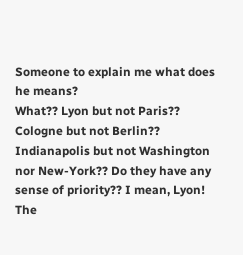Someone to explain me what does he means?
What?? Lyon but not Paris?? Cologne but not Berlin?? Indianapolis but not Washington nor New-York?? Do they have any sense of priority?? I mean, Lyon! The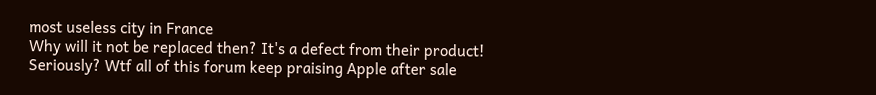most useless city in France
Why will it not be replaced then? It's a defect from their product!
Seriously? Wtf all of this forum keep praising Apple after sale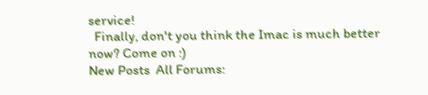service!
  Finally, don't you think the Imac is much better now? Come on :)
New Posts  All Forums: